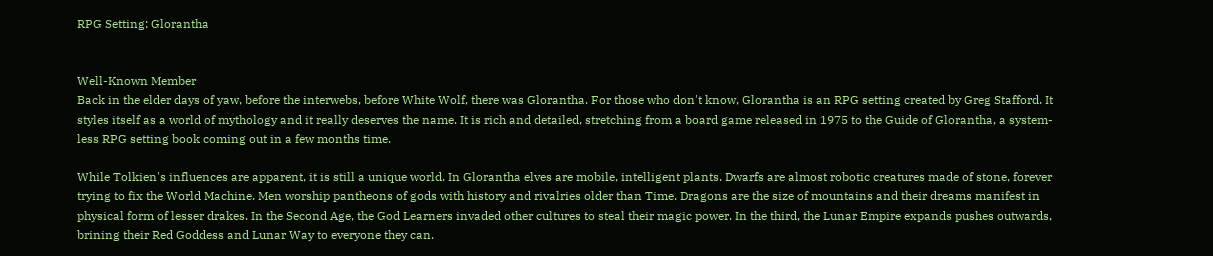RPG Setting: Glorantha


Well-Known Member
Back in the elder days of yaw, before the interwebs, before White Wolf, there was Glorantha. For those who don't know, Glorantha is an RPG setting created by Greg Stafford. It styles itself as a world of mythology and it really deserves the name. It is rich and detailed, stretching from a board game released in 1975 to the Guide of Glorantha, a system-less RPG setting book coming out in a few months time.

While Tolkien's influences are apparent, it is still a unique world. In Glorantha elves are mobile, intelligent plants. Dwarfs are almost robotic creatures made of stone, forever trying to fix the World Machine. Men worship pantheons of gods with history and rivalries older than Time. Dragons are the size of mountains and their dreams manifest in physical form of lesser drakes. In the Second Age, the God Learners invaded other cultures to steal their magic power. In the third, the Lunar Empire expands pushes outwards, brining their Red Goddess and Lunar Way to everyone they can.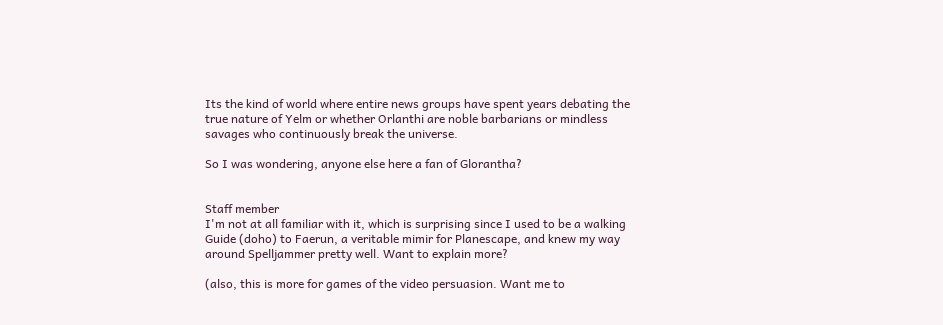Its the kind of world where entire news groups have spent years debating the true nature of Yelm or whether Orlanthi are noble barbarians or mindless savages who continuously break the universe.

So I was wondering, anyone else here a fan of Glorantha?


Staff member
I'm not at all familiar with it, which is surprising since I used to be a walking Guide (doho) to Faerun, a veritable mimir for Planescape, and knew my way around Spelljammer pretty well. Want to explain more?

(also, this is more for games of the video persuasion. Want me to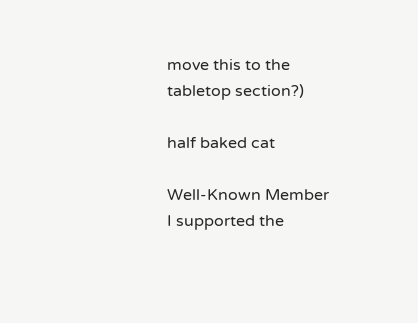move this to the tabletop section?)

half baked cat

Well-Known Member
I supported the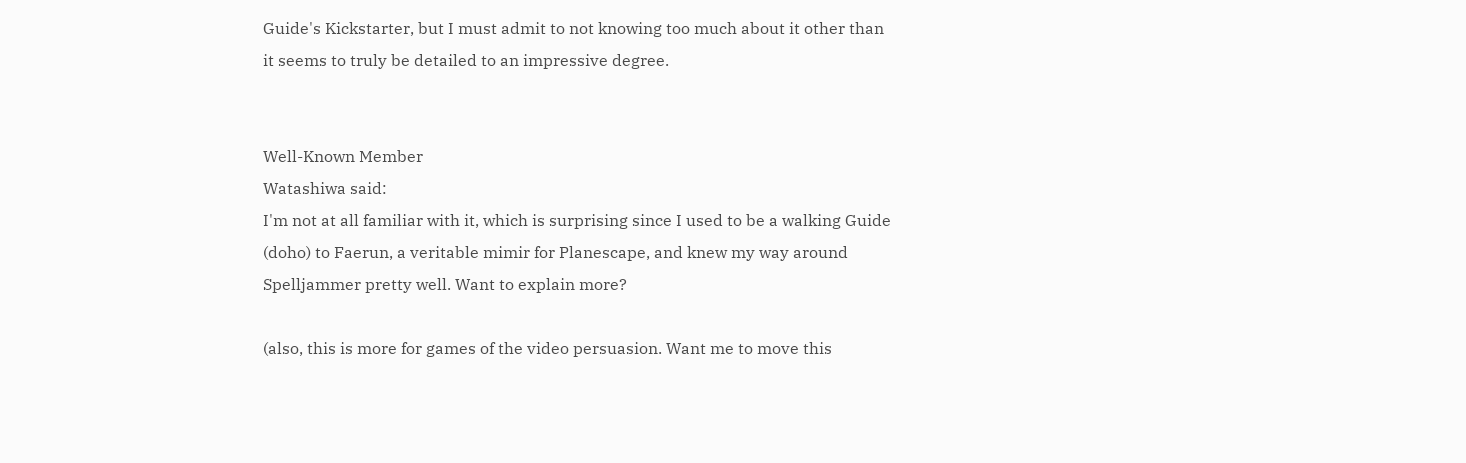Guide's Kickstarter, but I must admit to not knowing too much about it other than it seems to truly be detailed to an impressive degree.


Well-Known Member
Watashiwa said:
I'm not at all familiar with it, which is surprising since I used to be a walking Guide (doho) to Faerun, a veritable mimir for Planescape, and knew my way around Spelljammer pretty well. Want to explain more?

(also, this is more for games of the video persuasion. Want me to move this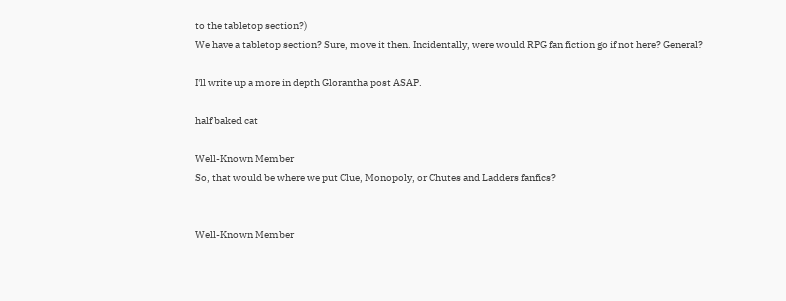to the tabletop section?)
We have a tabletop section? Sure, move it then. Incidentally, were would RPG fan fiction go if not here? General?

I'll write up a more in depth Glorantha post ASAP.

half baked cat

Well-Known Member
So, that would be where we put Clue, Monopoly, or Chutes and Ladders fanfics?


Well-Known Member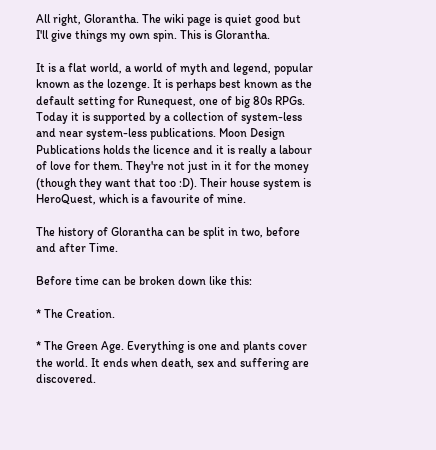All right, Glorantha. The wiki page is quiet good but I'll give things my own spin. This is Glorantha.

It is a flat world, a world of myth and legend, popular known as the lozenge. It is perhaps best known as the default setting for Runequest, one of big 80s RPGs. Today it is supported by a collection of system-less and near system-less publications. Moon Design Publications holds the licence and it is really a labour of love for them. They're not just in it for the money (though they want that too :D). Their house system is HeroQuest, which is a favourite of mine.

The history of Glorantha can be split in two, before and after Time.

Before time can be broken down like this:

* The Creation.

* The Green Age. Everything is one and plants cover the world. It ends when death, sex and suffering are discovered.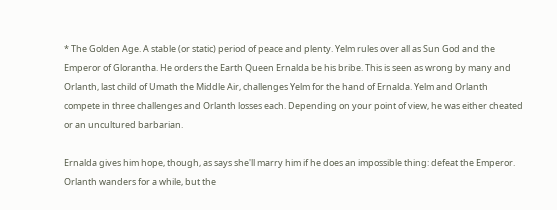* The Golden Age. A stable (or static) period of peace and plenty. Yelm rules over all as Sun God and the Emperor of Glorantha. He orders the Earth Queen Ernalda be his bribe. This is seen as wrong by many and Orlanth, last child of Umath the Middle Air, challenges Yelm for the hand of Ernalda. Yelm and Orlanth compete in three challenges and Orlanth losses each. Depending on your point of view, he was either cheated or an uncultured barbarian.

Ernalda gives him hope, though, as says she'll marry him if he does an impossible thing: defeat the Emperor. Orlanth wanders for a while, but the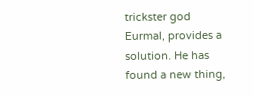trickster god Eurmal, provides a solution. He has found a new thing,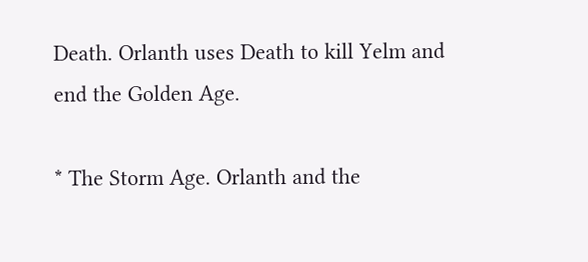Death. Orlanth uses Death to kill Yelm and end the Golden Age.

* The Storm Age. Orlanth and the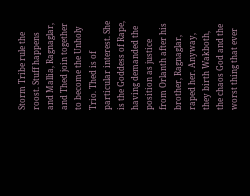Storm Tribe rule the roost. Stuff happens and Mallia, Ragnaglar, and Thed join together to become the Unholy Trio. Thed is of particular interest. She is the Goddess of Rape, having demanded the position as justice from Orlanth after his brother, Ragnaglar, raped her. Anyway, they birth Wakboth, the chaos God and the worst thing that ever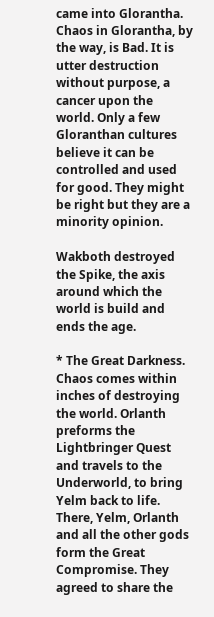came into Glorantha. Chaos in Glorantha, by the way, is Bad. It is utter destruction without purpose, a cancer upon the world. Only a few Gloranthan cultures believe it can be controlled and used for good. They might be right but they are a minority opinion.

Wakboth destroyed the Spike, the axis around which the world is build and ends the age.

* The Great Darkness. Chaos comes within inches of destroying the world. Orlanth preforms the Lightbringer Quest and travels to the Underworld, to bring Yelm back to life. There, Yelm, Orlanth and all the other gods form the Great Compromise. They agreed to share the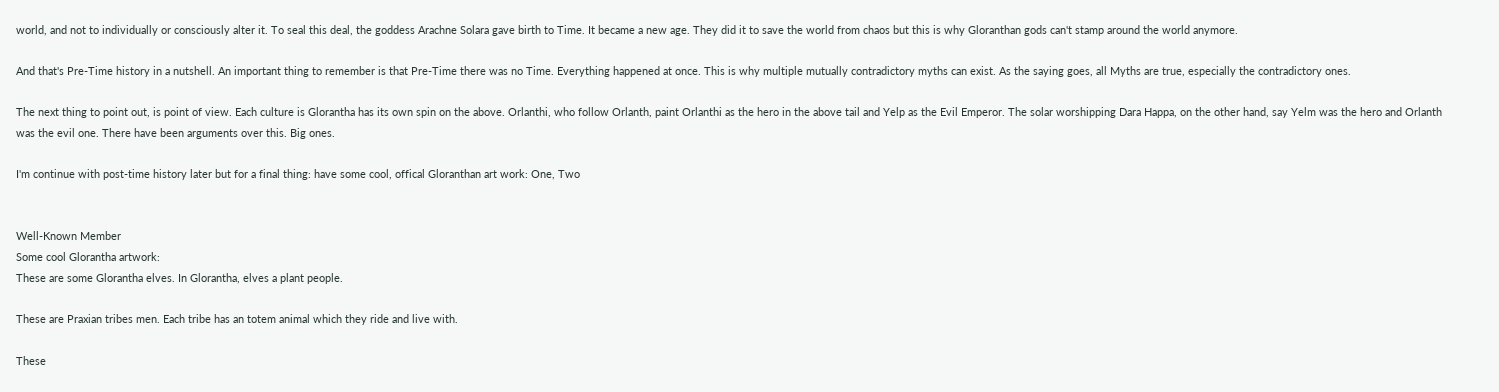world, and not to individually or consciously alter it. To seal this deal, the goddess Arachne Solara gave birth to Time. It became a new age. They did it to save the world from chaos but this is why Gloranthan gods can't stamp around the world anymore.

And that's Pre-Time history in a nutshell. An important thing to remember is that Pre-Time there was no Time. Everything happened at once. This is why multiple mutually contradictory myths can exist. As the saying goes, all Myths are true, especially the contradictory ones.

The next thing to point out, is point of view. Each culture is Glorantha has its own spin on the above. Orlanthi, who follow Orlanth, paint Orlanthi as the hero in the above tail and Yelp as the Evil Emperor. The solar worshipping Dara Happa, on the other hand, say Yelm was the hero and Orlanth was the evil one. There have been arguments over this. Big ones.

I'm continue with post-time history later but for a final thing: have some cool, offical Gloranthan art work: One, Two


Well-Known Member
Some cool Glorantha artwork:
These are some Glorantha elves. In Glorantha, elves a plant people.

These are Praxian tribes men. Each tribe has an totem animal which they ride and live with.

These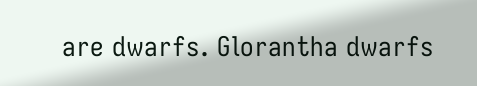are dwarfs. Glorantha dwarfs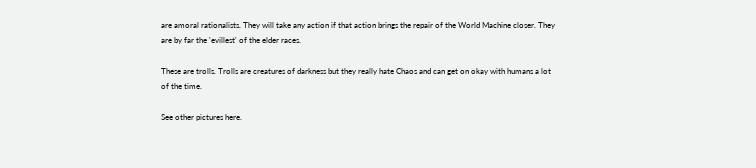are amoral rationalists. They will take any action if that action brings the repair of the World Machine closer. They are by far the 'evillest' of the elder races.

These are trolls. Trolls are creatures of darkness but they really hate Chaos and can get on okay with humans a lot of the time.

See other pictures here.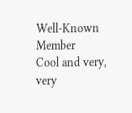Well-Known Member
Cool and very, very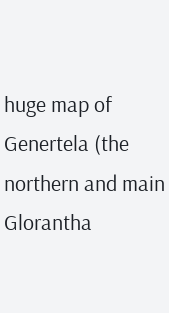huge map of Genertela (the northern and main Glorantha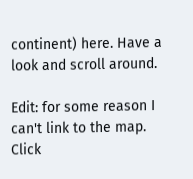continent) here. Have a look and scroll around.

Edit: for some reason I can't link to the map. Click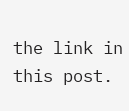the link in this post.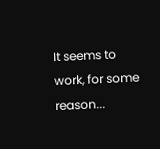It seems to work, for some reason...